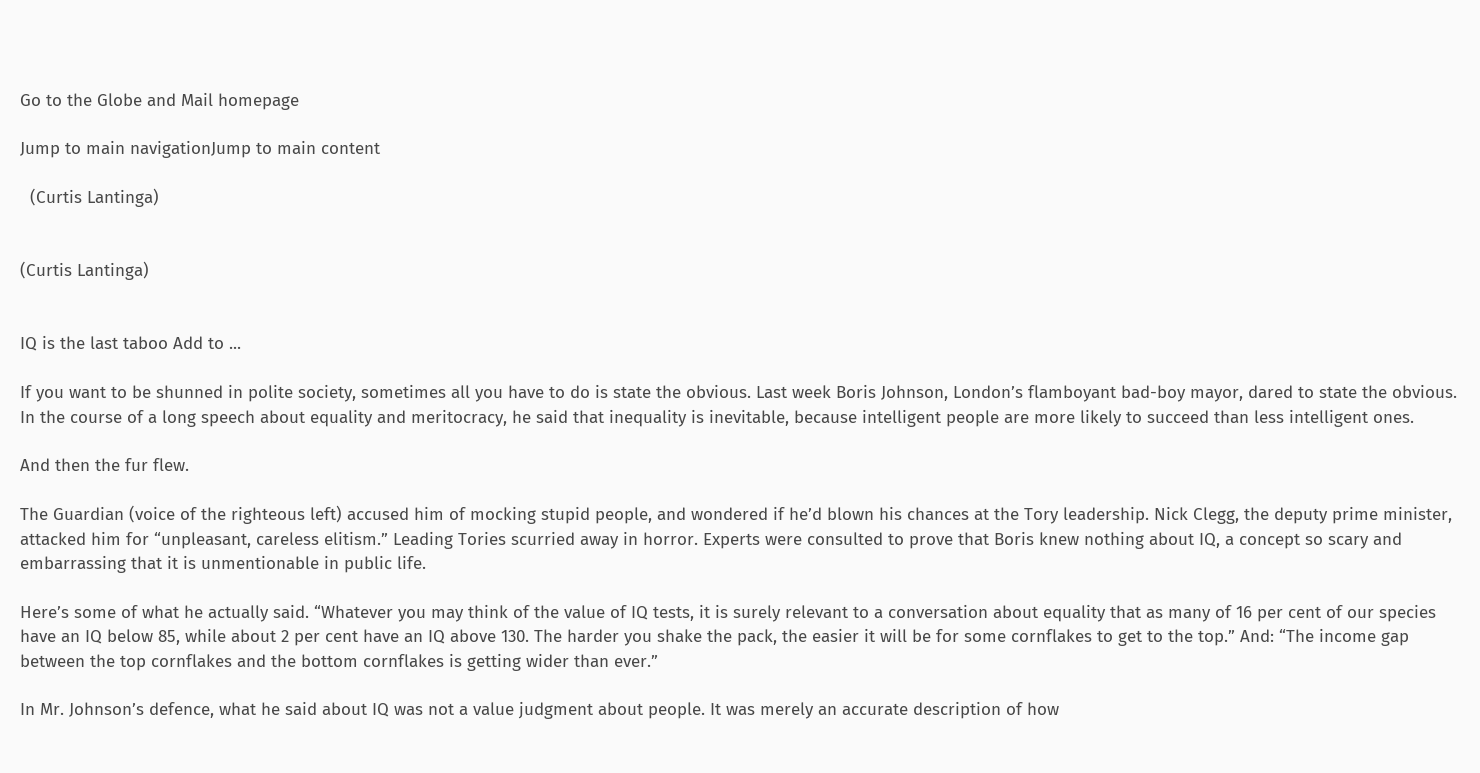Go to the Globe and Mail homepage

Jump to main navigationJump to main content

  (Curtis Lantinga)


(Curtis Lantinga)


IQ is the last taboo Add to ...

If you want to be shunned in polite society, sometimes all you have to do is state the obvious. Last week Boris Johnson, London’s flamboyant bad-boy mayor, dared to state the obvious. In the course of a long speech about equality and meritocracy, he said that inequality is inevitable, because intelligent people are more likely to succeed than less intelligent ones.

And then the fur flew.

The Guardian (voice of the righteous left) accused him of mocking stupid people, and wondered if he’d blown his chances at the Tory leadership. Nick Clegg, the deputy prime minister, attacked him for “unpleasant, careless elitism.” Leading Tories scurried away in horror. Experts were consulted to prove that Boris knew nothing about IQ, a concept so scary and embarrassing that it is unmentionable in public life.

Here’s some of what he actually said. “Whatever you may think of the value of IQ tests, it is surely relevant to a conversation about equality that as many of 16 per cent of our species have an IQ below 85, while about 2 per cent have an IQ above 130. The harder you shake the pack, the easier it will be for some cornflakes to get to the top.” And: “The income gap between the top cornflakes and the bottom cornflakes is getting wider than ever.”

In Mr. Johnson’s defence, what he said about IQ was not a value judgment about people. It was merely an accurate description of how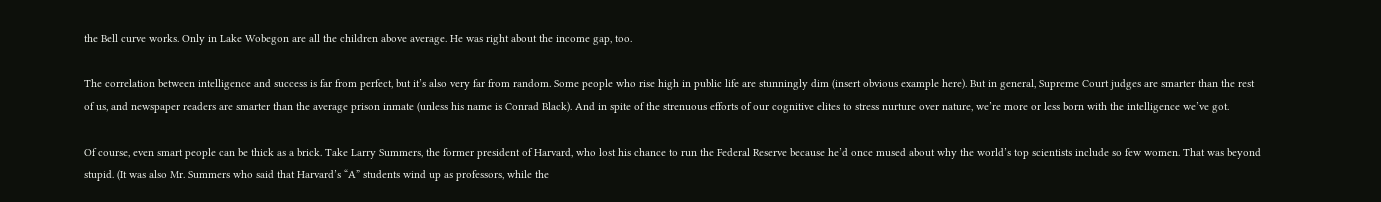the Bell curve works. Only in Lake Wobegon are all the children above average. He was right about the income gap, too.

The correlation between intelligence and success is far from perfect, but it’s also very far from random. Some people who rise high in public life are stunningly dim (insert obvious example here). But in general, Supreme Court judges are smarter than the rest of us, and newspaper readers are smarter than the average prison inmate (unless his name is Conrad Black). And in spite of the strenuous efforts of our cognitive elites to stress nurture over nature, we’re more or less born with the intelligence we’ve got.

Of course, even smart people can be thick as a brick. Take Larry Summers, the former president of Harvard, who lost his chance to run the Federal Reserve because he’d once mused about why the world’s top scientists include so few women. That was beyond stupid. (It was also Mr. Summers who said that Harvard’s “A” students wind up as professors, while the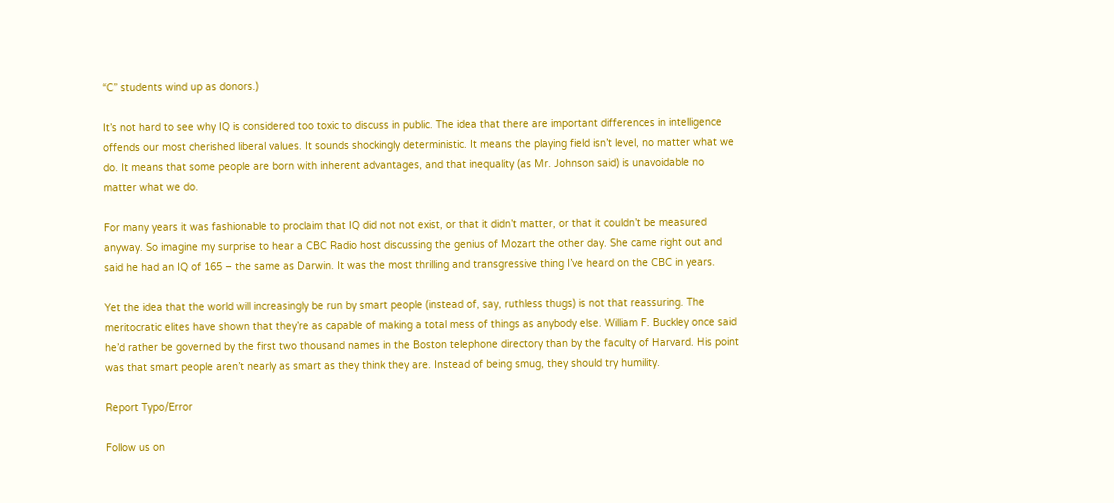“C” students wind up as donors.)

It’s not hard to see why IQ is considered too toxic to discuss in public. The idea that there are important differences in intelligence offends our most cherished liberal values. It sounds shockingly deterministic. It means the playing field isn’t level, no matter what we do. It means that some people are born with inherent advantages, and that inequality (as Mr. Johnson said) is unavoidable no matter what we do.

For many years it was fashionable to proclaim that IQ did not not exist, or that it didn’t matter, or that it couldn’t be measured anyway. So imagine my surprise to hear a CBC Radio host discussing the genius of Mozart the other day. She came right out and said he had an IQ of 165 – the same as Darwin. It was the most thrilling and transgressive thing I’ve heard on the CBC in years.

Yet the idea that the world will increasingly be run by smart people (instead of, say, ruthless thugs) is not that reassuring. The meritocratic elites have shown that they’re as capable of making a total mess of things as anybody else. William F. Buckley once said he’d rather be governed by the first two thousand names in the Boston telephone directory than by the faculty of Harvard. His point was that smart people aren’t nearly as smart as they think they are. Instead of being smug, they should try humility.

Report Typo/Error

Follow us on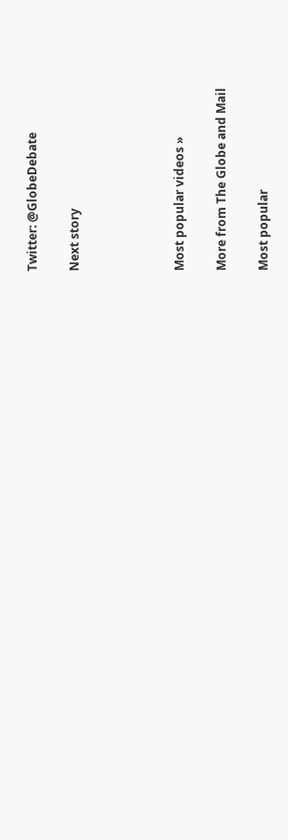Twitter: @GlobeDebate

Next story




Most popular videos »

More from The Globe and Mail

Most popular